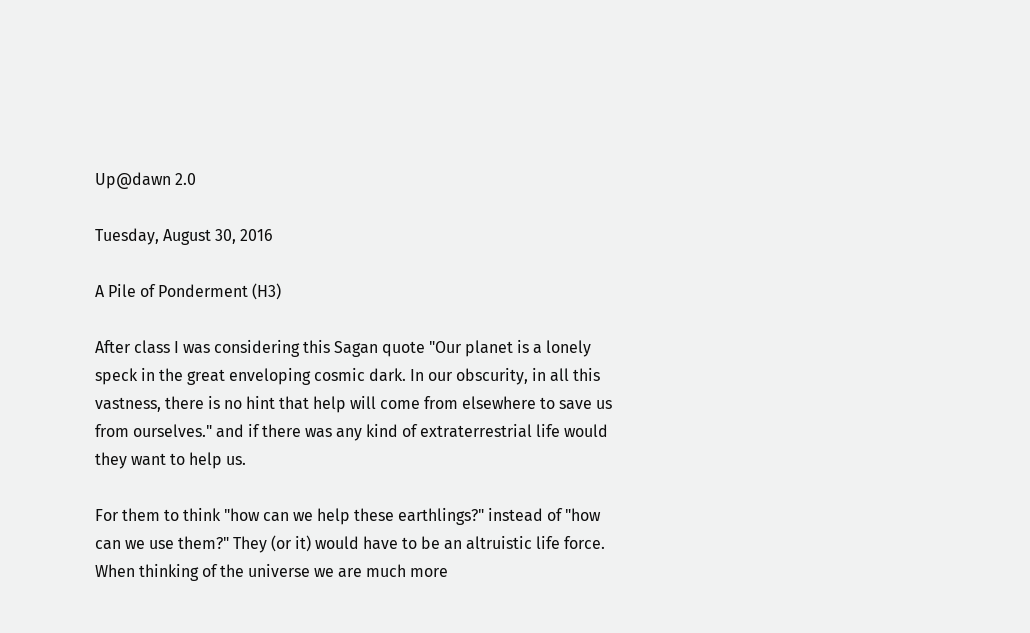Up@dawn 2.0

Tuesday, August 30, 2016

A Pile of Ponderment (H3)

After class I was considering this Sagan quote "Our planet is a lonely speck in the great enveloping cosmic dark. In our obscurity, in all this vastness, there is no hint that help will come from elsewhere to save us from ourselves." and if there was any kind of extraterrestrial life would they want to help us.

For them to think "how can we help these earthlings?" instead of "how can we use them?" They (or it) would have to be an altruistic life force. When thinking of the universe we are much more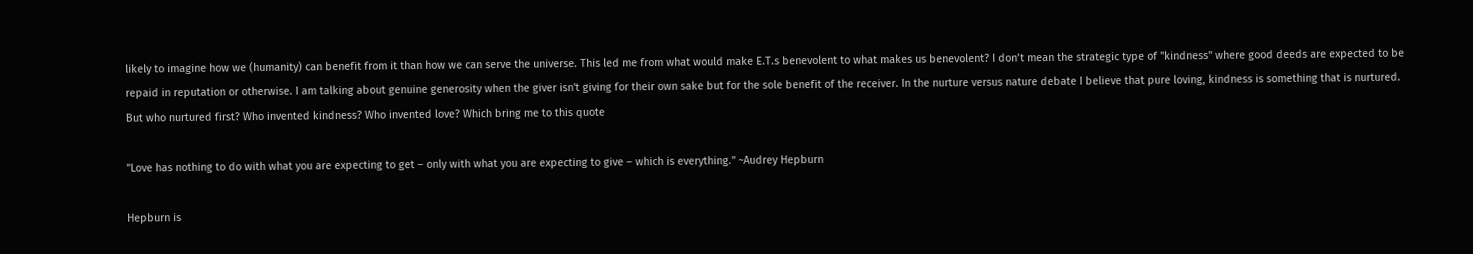likely to imagine how we (humanity) can benefit from it than how we can serve the universe. This led me from what would make E.T.s benevolent to what makes us benevolent? I don’t mean the strategic type of "kindness" where good deeds are expected to be repaid in reputation or otherwise. I am talking about genuine generosity when the giver isn't giving for their own sake but for the sole benefit of the receiver. In the nurture versus nature debate I believe that pure loving, kindness is something that is nurtured. But who nurtured first? Who invented kindness? Who invented love? Which bring me to this quote

"Love has nothing to do with what you are expecting to get – only with what you are expecting to give – which is everything." ~Audrey Hepburn

Hepburn is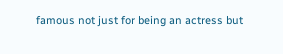famous not just for being an actress but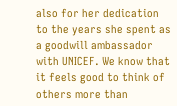also for her dedication to the years she spent as a goodwill ambassador with UNICEF. We know that it feels good to think of others more than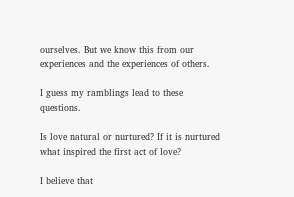ourselves. But we know this from our experiences and the experiences of others.

I guess my ramblings lead to these questions.

Is love natural or nurtured? If it is nurtured what inspired the first act of love?

I believe that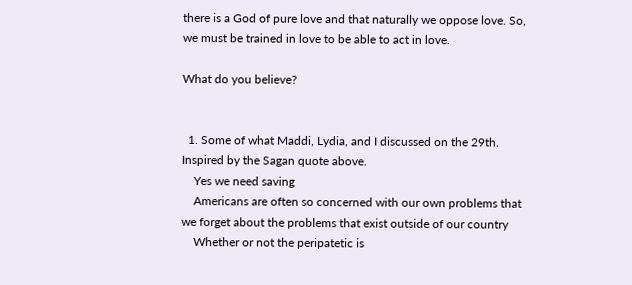there is a God of pure love and that naturally we oppose love. So, we must be trained in love to be able to act in love.

What do you believe?


  1. Some of what Maddi, Lydia, and I discussed on the 29th. Inspired by the Sagan quote above.
    Yes we need saving
    Americans are often so concerned with our own problems that we forget about the problems that exist outside of our country
    Whether or not the peripatetic is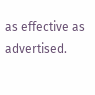as effective as advertised.